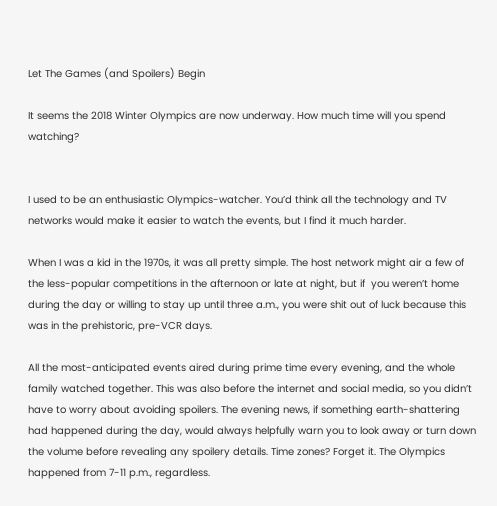Let The Games (and Spoilers) Begin

It seems the 2018 Winter Olympics are now underway. How much time will you spend watching?


I used to be an enthusiastic Olympics-watcher. You’d think all the technology and TV networks would make it easier to watch the events, but I find it much harder.

When I was a kid in the 1970s, it was all pretty simple. The host network might air a few of the less-popular competitions in the afternoon or late at night, but if  you weren’t home during the day or willing to stay up until three a.m., you were shit out of luck because this was in the prehistoric, pre-VCR days.

All the most-anticipated events aired during prime time every evening, and the whole family watched together. This was also before the internet and social media, so you didn’t have to worry about avoiding spoilers. The evening news, if something earth-shattering had happened during the day, would always helpfully warn you to look away or turn down the volume before revealing any spoilery details. Time zones? Forget it. The Olympics happened from 7-11 p.m., regardless.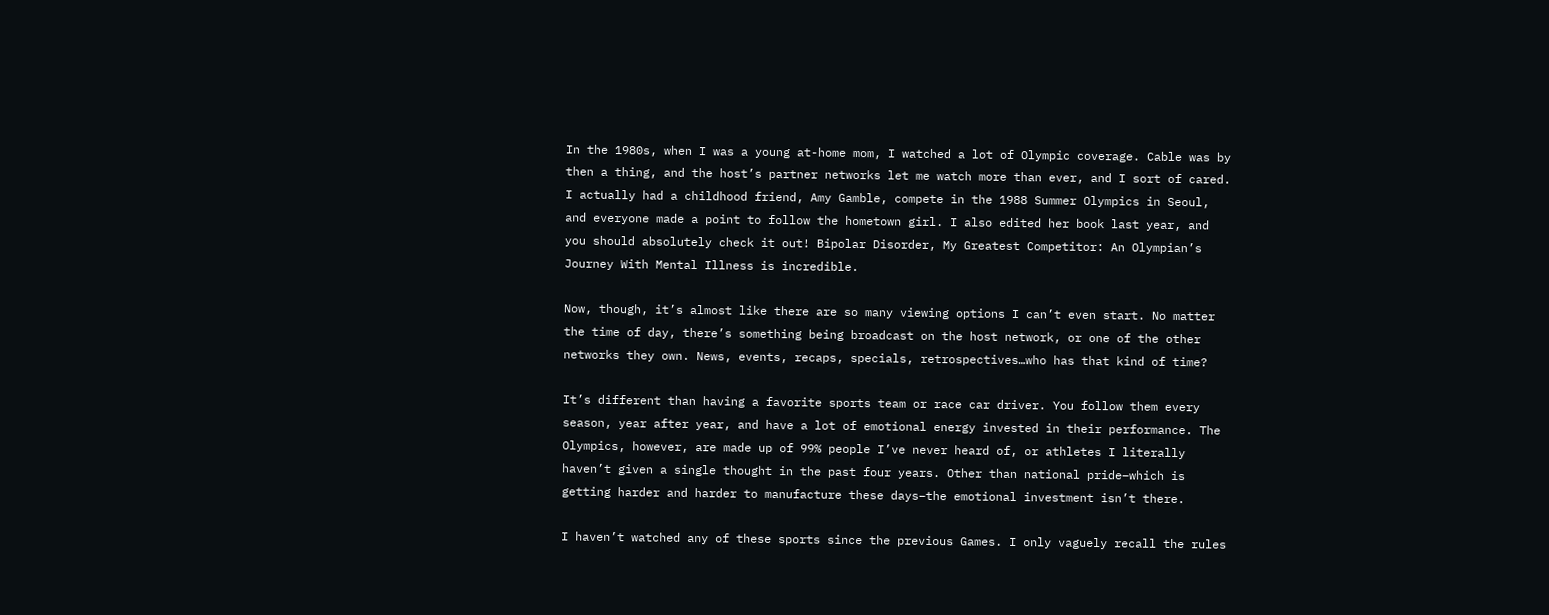In the 1980s, when I was a young at-home mom, I watched a lot of Olympic coverage. Cable was by then a thing, and the host’s partner networks let me watch more than ever, and I sort of cared. I actually had a childhood friend, Amy Gamble, compete in the 1988 Summer Olympics in Seoul, and everyone made a point to follow the hometown girl. I also edited her book last year, and you should absolutely check it out! Bipolar Disorder, My Greatest Competitor: An Olympian’s Journey With Mental Illness is incredible.

Now, though, it’s almost like there are so many viewing options I can’t even start. No matter the time of day, there’s something being broadcast on the host network, or one of the other networks they own. News, events, recaps, specials, retrospectives…who has that kind of time?

It’s different than having a favorite sports team or race car driver. You follow them every season, year after year, and have a lot of emotional energy invested in their performance. The Olympics, however, are made up of 99% people I’ve never heard of, or athletes I literally haven’t given a single thought in the past four years. Other than national pride–which is getting harder and harder to manufacture these days–the emotional investment isn’t there.

I haven’t watched any of these sports since the previous Games. I only vaguely recall the rules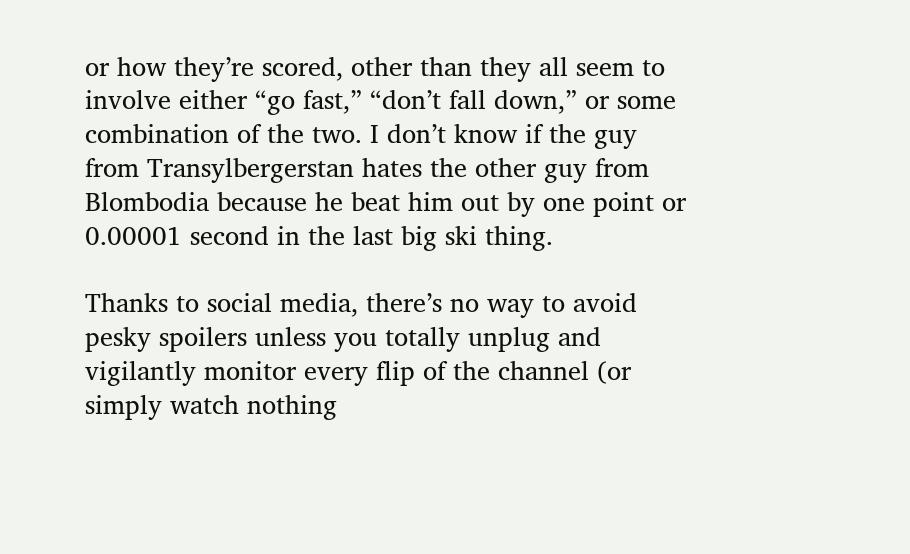or how they’re scored, other than they all seem to involve either “go fast,” “don’t fall down,” or some combination of the two. I don’t know if the guy from Transylbergerstan hates the other guy from Blombodia because he beat him out by one point or 0.00001 second in the last big ski thing.

Thanks to social media, there’s no way to avoid pesky spoilers unless you totally unplug and vigilantly monitor every flip of the channel (or simply watch nothing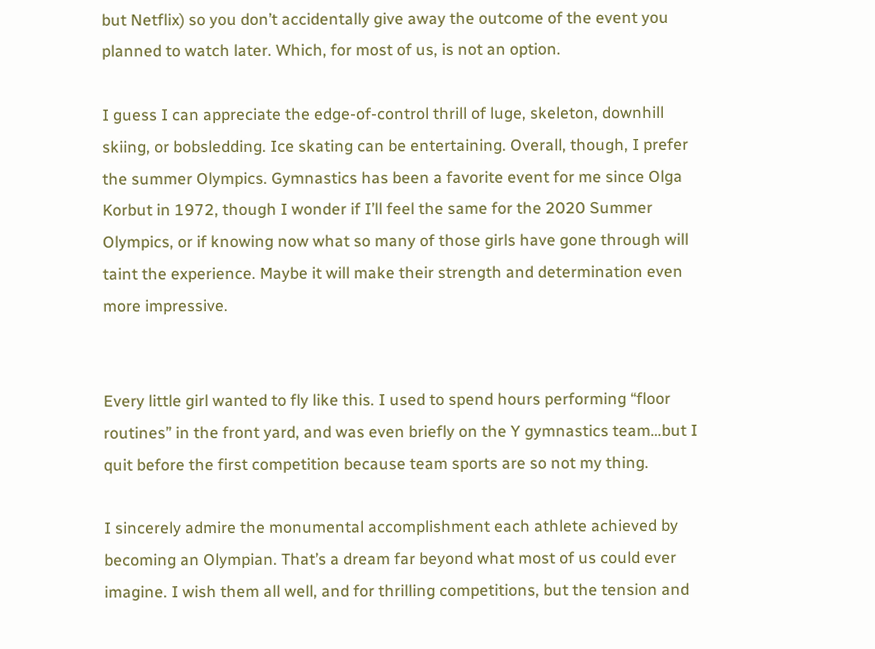but Netflix) so you don’t accidentally give away the outcome of the event you planned to watch later. Which, for most of us, is not an option.

I guess I can appreciate the edge-of-control thrill of luge, skeleton, downhill skiing, or bobsledding. Ice skating can be entertaining. Overall, though, I prefer the summer Olympics. Gymnastics has been a favorite event for me since Olga Korbut in 1972, though I wonder if I’ll feel the same for the 2020 Summer Olympics, or if knowing now what so many of those girls have gone through will taint the experience. Maybe it will make their strength and determination even more impressive.


Every little girl wanted to fly like this. I used to spend hours performing “floor routines” in the front yard, and was even briefly on the Y gymnastics team…but I quit before the first competition because team sports are so not my thing.

I sincerely admire the monumental accomplishment each athlete achieved by becoming an Olympian. That’s a dream far beyond what most of us could ever imagine. I wish them all well, and for thrilling competitions, but the tension and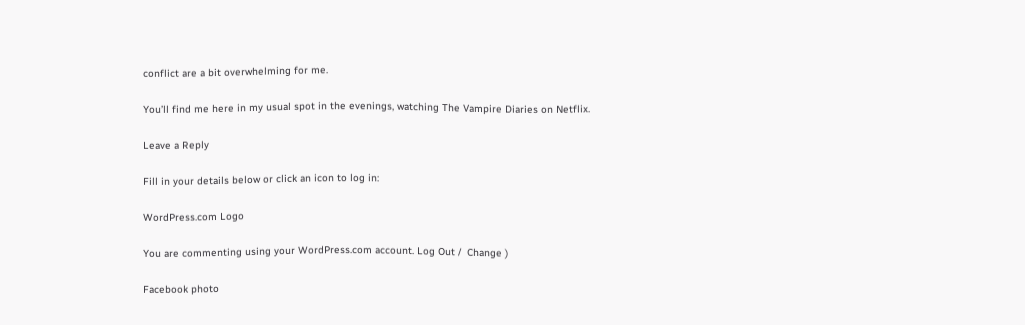conflict are a bit overwhelming for me.

You’ll find me here in my usual spot in the evenings, watching The Vampire Diaries on Netflix.

Leave a Reply

Fill in your details below or click an icon to log in:

WordPress.com Logo

You are commenting using your WordPress.com account. Log Out /  Change )

Facebook photo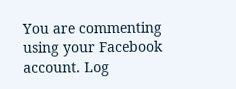You are commenting using your Facebook account. Log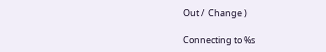Out /  Change )

Connecting to %s